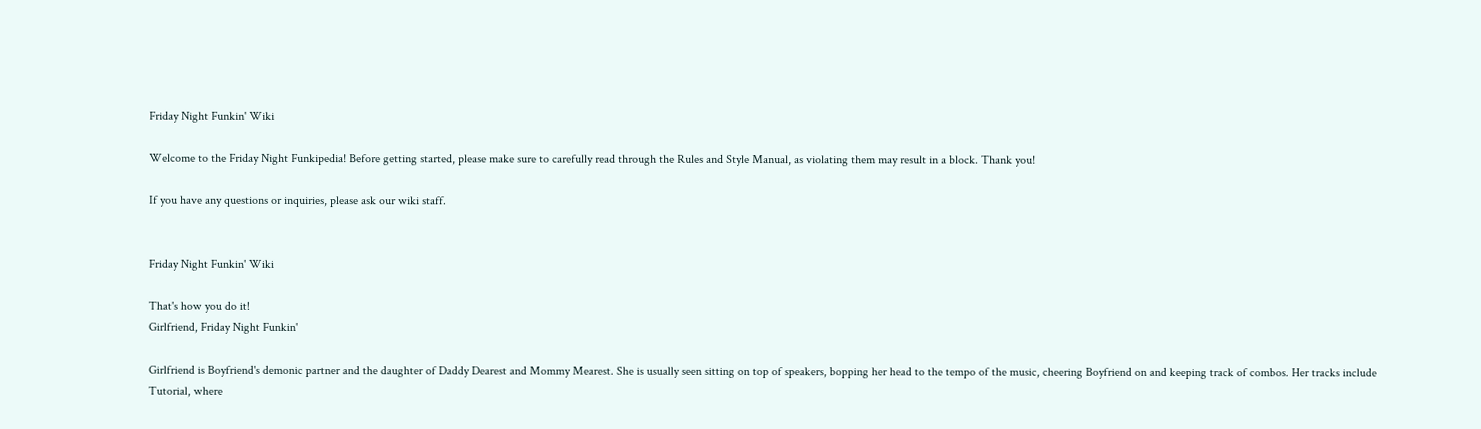Friday Night Funkin' Wiki

Welcome to the Friday Night Funkipedia! Before getting started, please make sure to carefully read through the Rules and Style Manual, as violating them may result in a block. Thank you!

If you have any questions or inquiries, please ask our wiki staff.


Friday Night Funkin' Wiki

That's how you do it!
Girlfriend, Friday Night Funkin'

Girlfriend is Boyfriend's demonic partner and the daughter of Daddy Dearest and Mommy Mearest. She is usually seen sitting on top of speakers, bopping her head to the tempo of the music, cheering Boyfriend on and keeping track of combos. Her tracks include Tutorial, where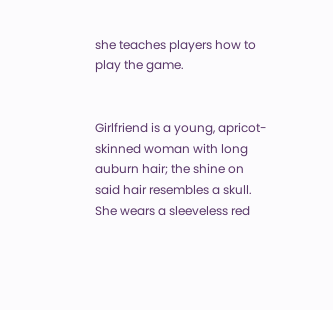she teaches players how to play the game.


Girlfriend is a young, apricot-skinned woman with long auburn hair; the shine on said hair resembles a skull. She wears a sleeveless red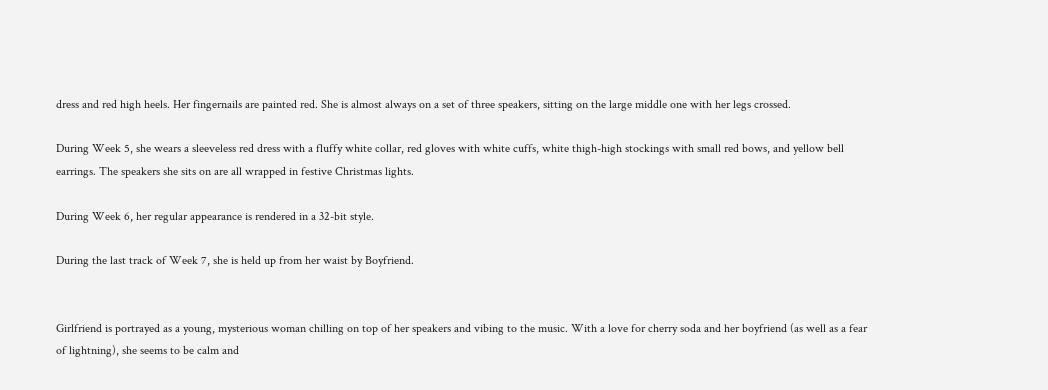dress and red high heels. Her fingernails are painted red. She is almost always on a set of three speakers, sitting on the large middle one with her legs crossed.

During Week 5, she wears a sleeveless red dress with a fluffy white collar, red gloves with white cuffs, white thigh-high stockings with small red bows, and yellow bell earrings. The speakers she sits on are all wrapped in festive Christmas lights.

During Week 6, her regular appearance is rendered in a 32-bit style.

During the last track of Week 7, she is held up from her waist by Boyfriend.


Girlfriend is portrayed as a young, mysterious woman chilling on top of her speakers and vibing to the music. With a love for cherry soda and her boyfriend (as well as a fear of lightning), she seems to be calm and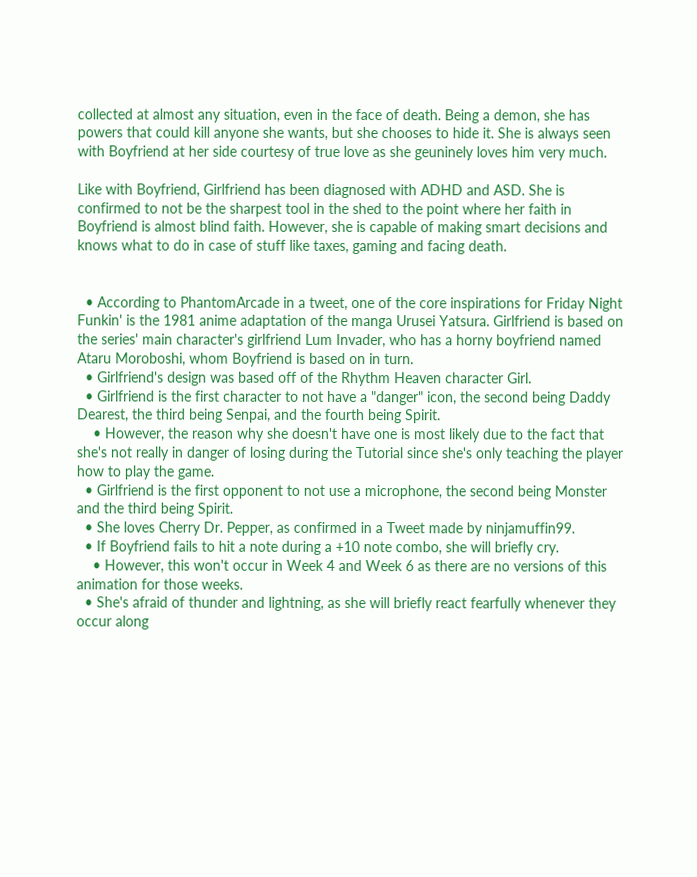collected at almost any situation, even in the face of death. Being a demon, she has powers that could kill anyone she wants, but she chooses to hide it. She is always seen with Boyfriend at her side courtesy of true love as she geuninely loves him very much.

Like with Boyfriend, Girlfriend has been diagnosed with ADHD and ASD. She is confirmed to not be the sharpest tool in the shed to the point where her faith in Boyfriend is almost blind faith. However, she is capable of making smart decisions and knows what to do in case of stuff like taxes, gaming and facing death.


  • According to PhantomArcade in a tweet, one of the core inspirations for Friday Night Funkin' is the 1981 anime adaptation of the manga Urusei Yatsura. Girlfriend is based on the series' main character's girlfriend Lum Invader, who has a horny boyfriend named Ataru Moroboshi, whom Boyfriend is based on in turn.
  • Girlfriend's design was based off of the Rhythm Heaven character Girl.
  • Girlfriend is the first character to not have a "danger" icon, the second being Daddy Dearest, the third being Senpai, and the fourth being Spirit.
    • However, the reason why she doesn't have one is most likely due to the fact that she's not really in danger of losing during the Tutorial since she's only teaching the player how to play the game.
  • Girlfriend is the first opponent to not use a microphone, the second being Monster and the third being Spirit.
  • She loves Cherry Dr. Pepper, as confirmed in a Tweet made by ninjamuffin99.
  • If Boyfriend fails to hit a note during a +10 note combo, she will briefly cry.
    • However, this won't occur in Week 4 and Week 6 as there are no versions of this animation for those weeks.
  • She's afraid of thunder and lightning, as she will briefly react fearfully whenever they occur along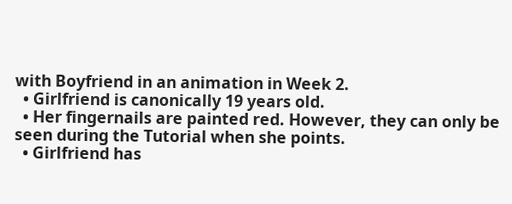with Boyfriend in an animation in Week 2.
  • Girlfriend is canonically 19 years old.
  • Her fingernails are painted red. However, they can only be seen during the Tutorial when she points.
  • Girlfriend has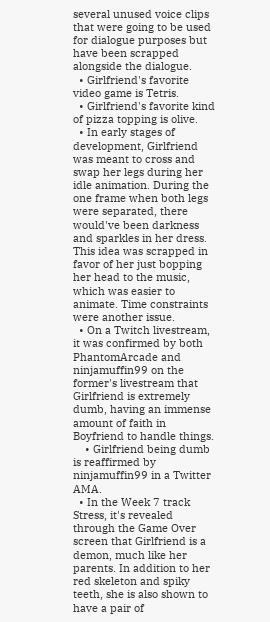several unused voice clips that were going to be used for dialogue purposes but have been scrapped alongside the dialogue.
  • Girlfriend's favorite video game is Tetris.
  • Girlfriend's favorite kind of pizza topping is olive.
  • In early stages of development, Girlfriend was meant to cross and swap her legs during her idle animation. During the one frame when both legs were separated, there would've been darkness and sparkles in her dress. This idea was scrapped in favor of her just bopping her head to the music, which was easier to animate. Time constraints were another issue.
  • On a Twitch livestream, it was confirmed by both PhantomArcade and ninjamuffin99 on the former's livestream that Girlfriend is extremely dumb, having an immense amount of faith in Boyfriend to handle things.
    • Girlfriend being dumb is reaffirmed by ninjamuffin99 in a Twitter AMA.
  • In the Week 7 track Stress, it's revealed through the Game Over screen that Girlfriend is a demon, much like her parents. In addition to her red skeleton and spiky teeth, she is also shown to have a pair of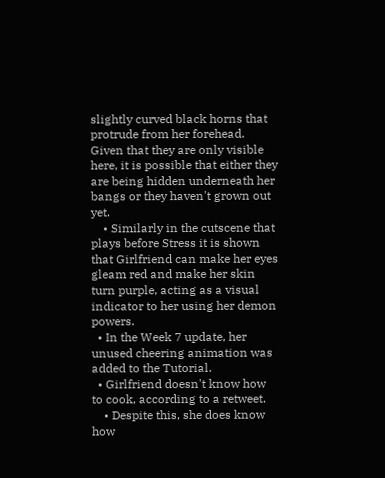slightly curved black horns that protrude from her forehead. Given that they are only visible here, it is possible that either they are being hidden underneath her bangs or they haven't grown out yet.
    • Similarly in the cutscene that plays before Stress it is shown that Girlfriend can make her eyes gleam red and make her skin turn purple, acting as a visual indicator to her using her demon powers.
  • In the Week 7 update, her unused cheering animation was added to the Tutorial.
  • Girlfriend doesn't know how to cook, according to a retweet.
    • Despite this, she does know how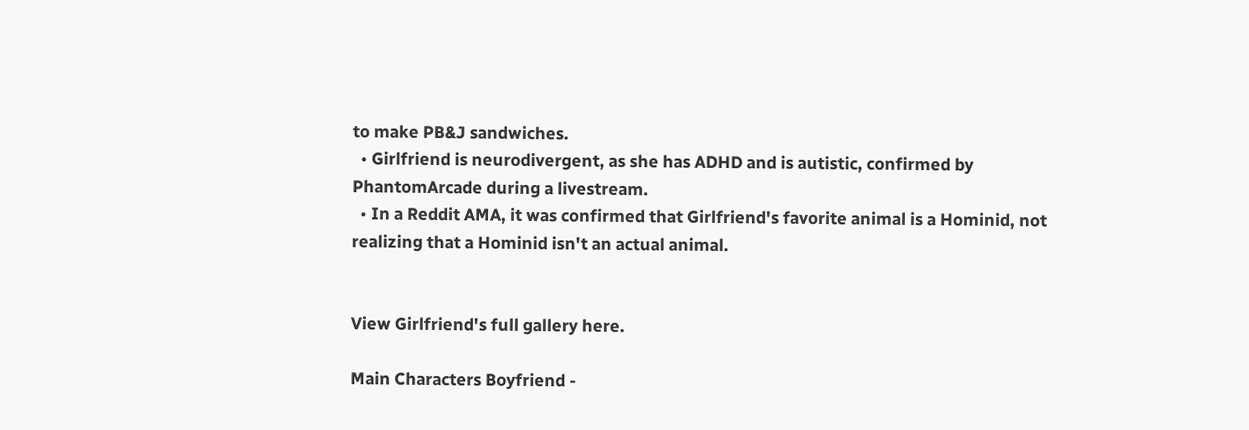to make PB&J sandwiches.
  • Girlfriend is neurodivergent, as she has ADHD and is autistic, confirmed by PhantomArcade during a livestream.
  • In a Reddit AMA, it was confirmed that Girlfriend's favorite animal is a Hominid, not realizing that a Hominid isn't an actual animal.


View Girlfriend's full gallery here.

Main Characters Boyfriend -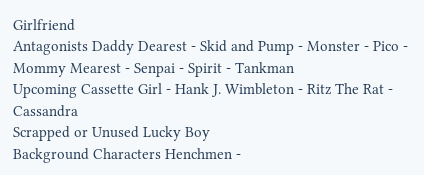Girlfriend
Antagonists Daddy Dearest - Skid and Pump - Monster - Pico - Mommy Mearest - Senpai - Spirit - Tankman
Upcoming Cassette Girl - Hank J. Wimbleton - Ritz The Rat - Cassandra
Scrapped or Unused Lucky Boy
Background Characters Henchmen -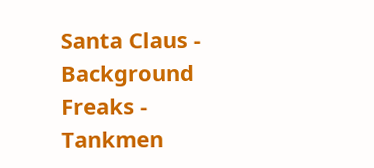Santa Claus - Background Freaks - Tankmen